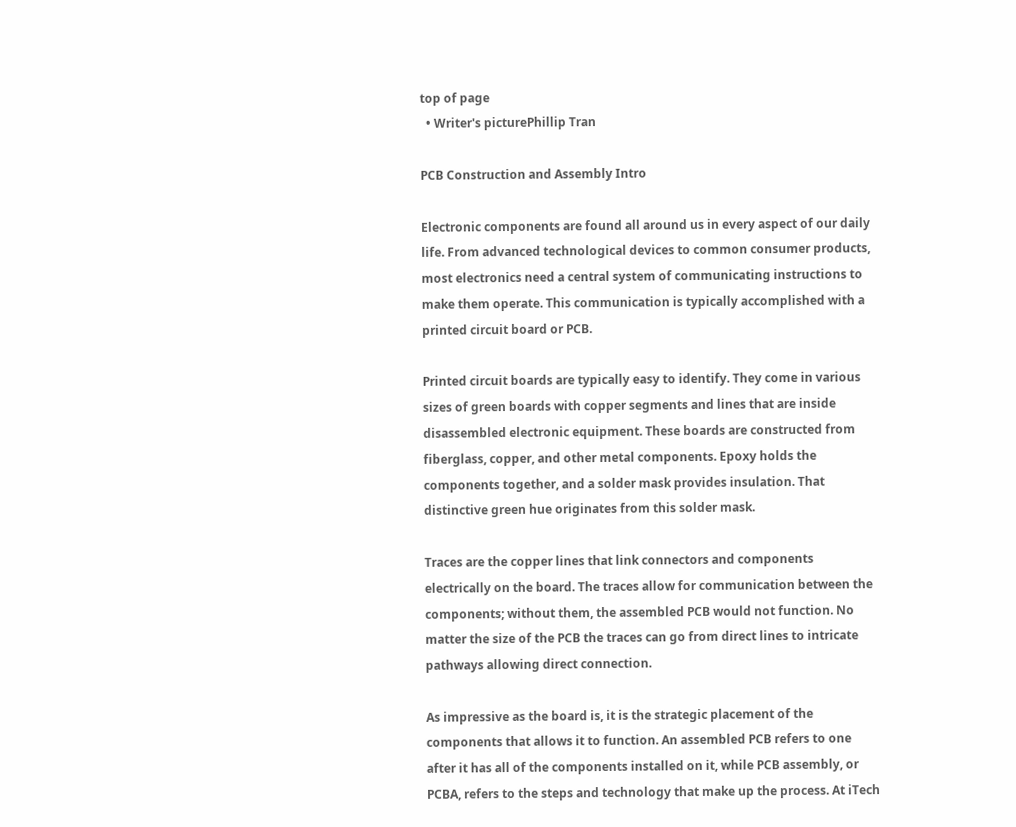top of page
  • Writer's picturePhillip Tran

PCB Construction and Assembly Intro

Electronic components are found all around us in every aspect of our daily life. From advanced technological devices to common consumer products, most electronics need a central system of communicating instructions to make them operate. This communication is typically accomplished with a printed circuit board or PCB.

Printed circuit boards are typically easy to identify. They come in various sizes of green boards with copper segments and lines that are inside disassembled electronic equipment. These boards are constructed from fiberglass, copper, and other metal components. Epoxy holds the components together, and a solder mask provides insulation. That distinctive green hue originates from this solder mask.

Traces are the copper lines that link connectors and components electrically on the board. The traces allow for communication between the components; without them, the assembled PCB would not function. No matter the size of the PCB the traces can go from direct lines to intricate pathways allowing direct connection.

As impressive as the board is, it is the strategic placement of the components that allows it to function. An assembled PCB refers to one after it has all of the components installed on it, while PCB assembly, or PCBA, refers to the steps and technology that make up the process. At iTech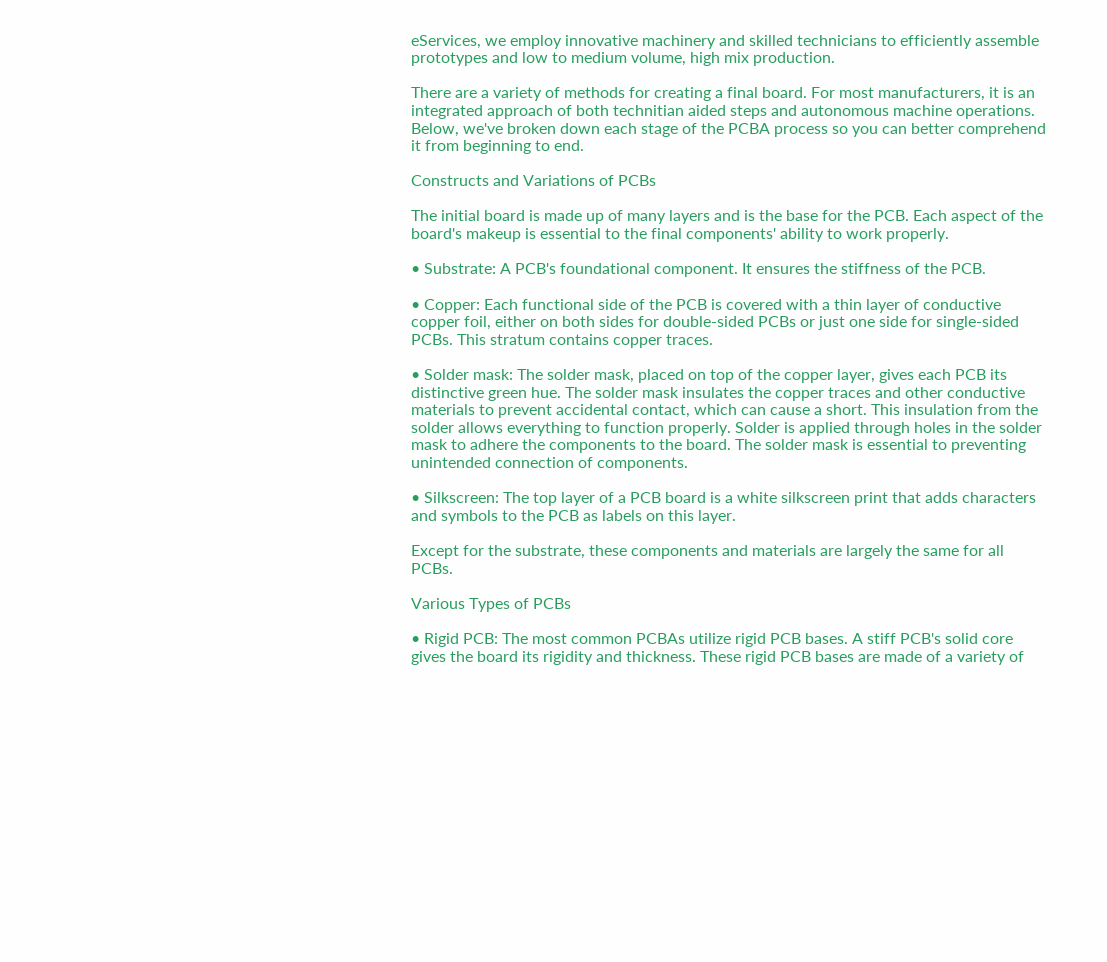eServices, we employ innovative machinery and skilled technicians to efficiently assemble prototypes and low to medium volume, high mix production.

There are a variety of methods for creating a final board. For most manufacturers, it is an integrated approach of both technitian aided steps and autonomous machine operations. Below, we've broken down each stage of the PCBA process so you can better comprehend it from beginning to end.

Constructs and Variations of PCBs

The initial board is made up of many layers and is the base for the PCB. Each aspect of the board's makeup is essential to the final components' ability to work properly.

• Substrate: A PCB's foundational component. It ensures the stiffness of the PCB.

• Copper: Each functional side of the PCB is covered with a thin layer of conductive copper foil, either on both sides for double-sided PCBs or just one side for single-sided PCBs. This stratum contains copper traces.

• Solder mask: The solder mask, placed on top of the copper layer, gives each PCB its distinctive green hue. The solder mask insulates the copper traces and other conductive materials to prevent accidental contact, which can cause a short. This insulation from the solder allows everything to function properly. Solder is applied through holes in the solder mask to adhere the components to the board. The solder mask is essential to preventing unintended connection of components.

• Silkscreen: The top layer of a PCB board is a white silkscreen print that adds characters and symbols to the PCB as labels on this layer.

Except for the substrate, these components and materials are largely the same for all PCBs.

Various Types of PCBs

• Rigid PCB: The most common PCBAs utilize rigid PCB bases. A stiff PCB's solid core gives the board its rigidity and thickness. These rigid PCB bases are made of a variety of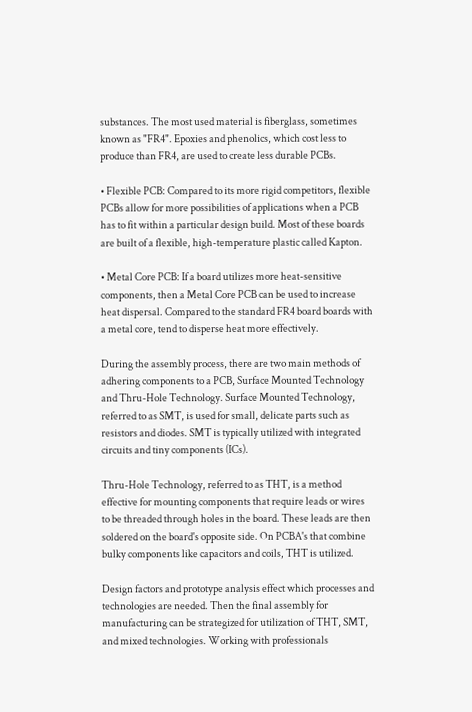substances. The most used material is fiberglass, sometimes known as "FR4". Epoxies and phenolics, which cost less to produce than FR4, are used to create less durable PCBs.

• Flexible PCB: Compared to its more rigid competitors, flexible PCBs allow for more possibilities of applications when a PCB has to fit within a particular design build. Most of these boards are built of a flexible, high-temperature plastic called Kapton.

• Metal Core PCB: If a board utilizes more heat-sensitive components, then a Metal Core PCB can be used to increase heat dispersal. Compared to the standard FR4 board boards with a metal core, tend to disperse heat more effectively.

During the assembly process, there are two main methods of adhering components to a PCB, Surface Mounted Technology and Thru-Hole Technology. Surface Mounted Technology, referred to as SMT, is used for small, delicate parts such as resistors and diodes. SMT is typically utilized with integrated circuits and tiny components (ICs).

Thru-Hole Technology, referred to as THT, is a method effective for mounting components that require leads or wires to be threaded through holes in the board. These leads are then soldered on the board's opposite side. On PCBA's that combine bulky components like capacitors and coils, THT is utilized.

Design factors and prototype analysis effect which processes and technologies are needed. Then the final assembly for manufacturing can be strategized for utilization of THT, SMT, and mixed technologies. Working with professionals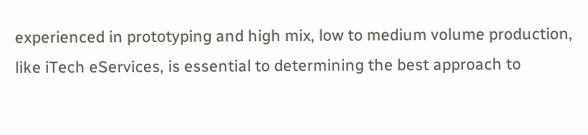experienced in prototyping and high mix, low to medium volume production, like iTech eServices, is essential to determining the best approach to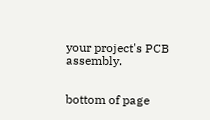your project's PCB assembly.


bottom of page